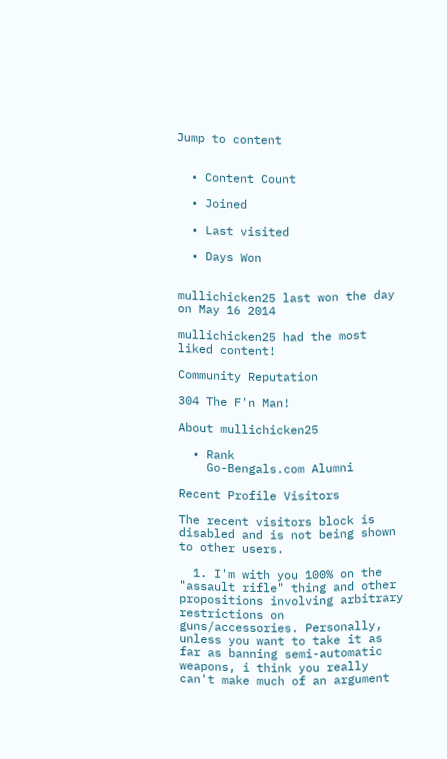Jump to content


  • Content Count

  • Joined

  • Last visited

  • Days Won


mullichicken25 last won the day on May 16 2014

mullichicken25 had the most liked content!

Community Reputation

304 The F'n Man!

About mullichicken25

  • Rank
    Go-Bengals.com Alumni

Recent Profile Visitors

The recent visitors block is disabled and is not being shown to other users.

  1. I'm with you 100% on the "assault rifle" thing and other propositions involving arbitrary restrictions on guns/accessories. Personally, unless you want to take it as far as banning semi-automatic weapons, i think you really can't make much of an argument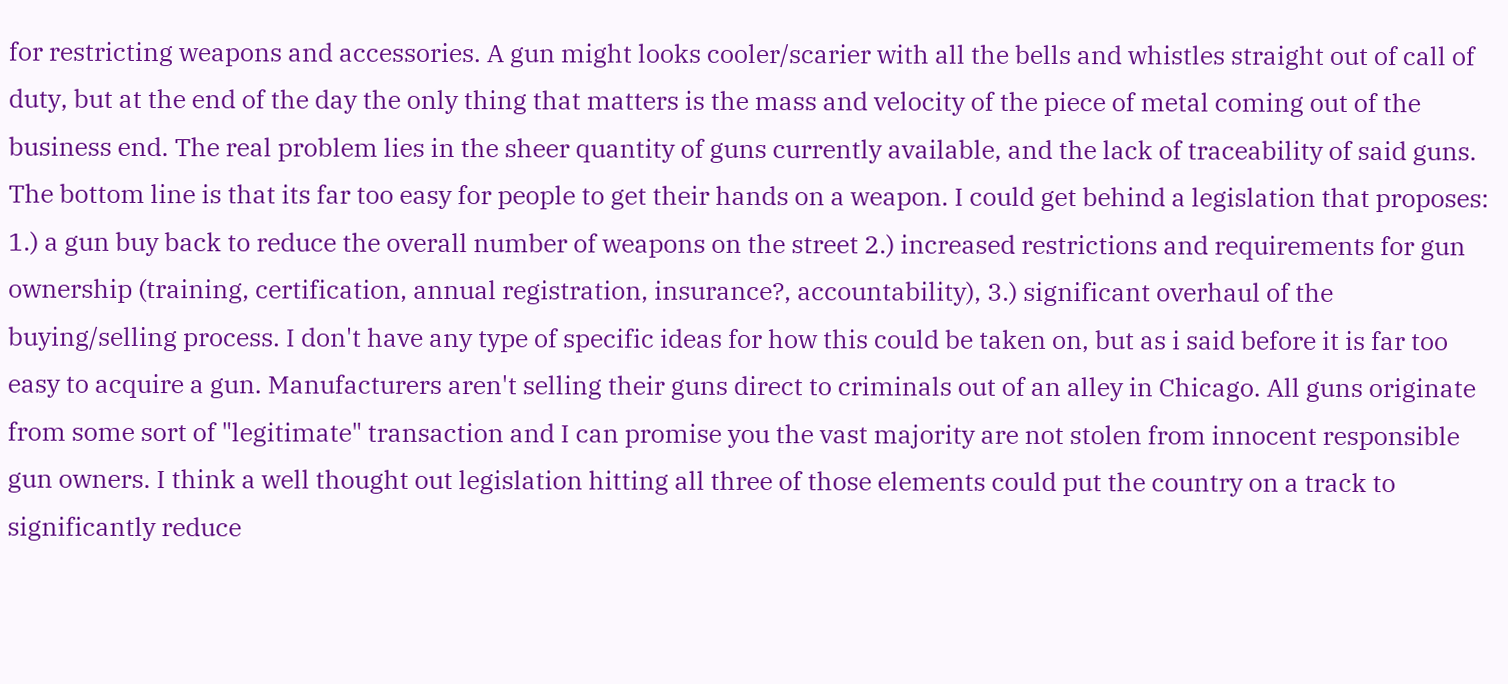for restricting weapons and accessories. A gun might looks cooler/scarier with all the bells and whistles straight out of call of duty, but at the end of the day the only thing that matters is the mass and velocity of the piece of metal coming out of the business end. The real problem lies in the sheer quantity of guns currently available, and the lack of traceability of said guns. The bottom line is that its far too easy for people to get their hands on a weapon. I could get behind a legislation that proposes: 1.) a gun buy back to reduce the overall number of weapons on the street 2.) increased restrictions and requirements for gun ownership (training, certification, annual registration, insurance?, accountability), 3.) significant overhaul of the buying/selling process. I don't have any type of specific ideas for how this could be taken on, but as i said before it is far too easy to acquire a gun. Manufacturers aren't selling their guns direct to criminals out of an alley in Chicago. All guns originate from some sort of "legitimate" transaction and I can promise you the vast majority are not stolen from innocent responsible gun owners. I think a well thought out legislation hitting all three of those elements could put the country on a track to significantly reduce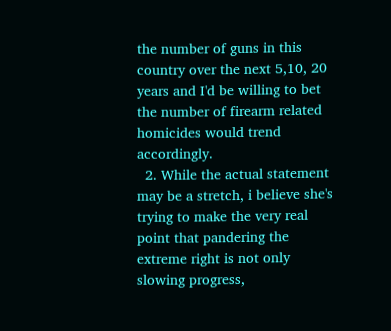the number of guns in this country over the next 5,10, 20 years and I'd be willing to bet the number of firearm related homicides would trend accordingly.
  2. While the actual statement may be a stretch, i believe she's trying to make the very real point that pandering the extreme right is not only slowing progress,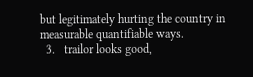but legitimately hurting the country in measurable quantifiable ways.
  3.   trailor looks good,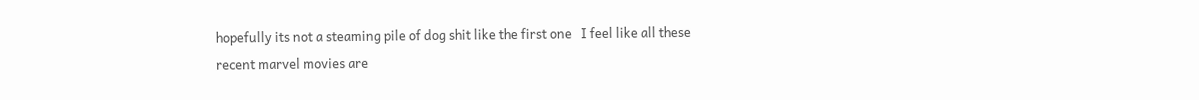hopefully its not a steaming pile of dog shit like the first one   I feel like all these recent marvel movies are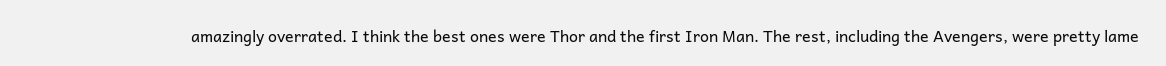amazingly overrated. I think the best ones were Thor and the first Iron Man. The rest, including the Avengers, were pretty lame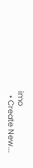imo
  • Create New...